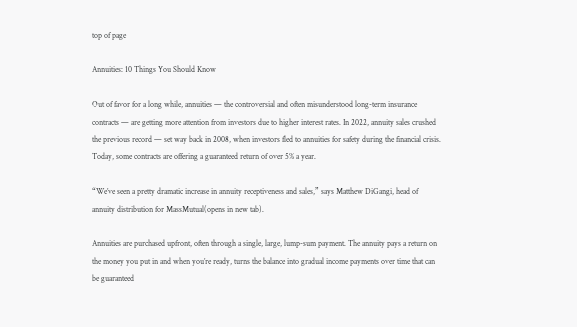top of page

Annuities: 10 Things You Should Know

Out of favor for a long while, annuities — the controversial and often misunderstood long-term insurance contracts — are getting more attention from investors due to higher interest rates. In 2022, annuity sales crushed the previous record — set way back in 2008, when investors fled to annuities for safety during the financial crisis. Today, some contracts are offering a guaranteed return of over 5% a year.

“We’ve seen a pretty dramatic increase in annuity receptiveness and sales,” says Matthew DiGangi, head of annuity distribution for MassMutual(opens in new tab).

Annuities are purchased upfront, often through a single, large, lump-sum payment. The annuity pays a return on the money you put in and when you’re ready, turns the balance into gradual income payments over time that can be guaranteed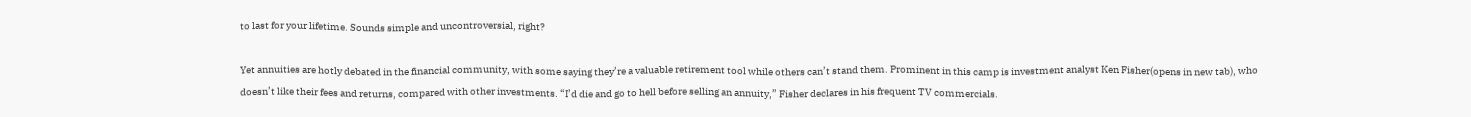to last for your lifetime. Sounds simple and uncontroversial, right?

Yet annuities are hotly debated in the financial community, with some saying they’re a valuable retirement tool while others can’t stand them. Prominent in this camp is investment analyst Ken Fisher(opens in new tab), who doesn’t like their fees and returns, compared with other investments. “I’d die and go to hell before selling an annuity,” Fisher declares in his frequent TV commercials.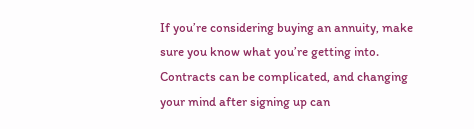If you’re considering buying an annuity, make sure you know what you’re getting into. Contracts can be complicated, and changing your mind after signing up can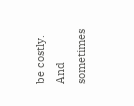be costly. And sometimes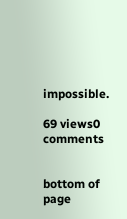impossible.

69 views0 comments


bottom of page